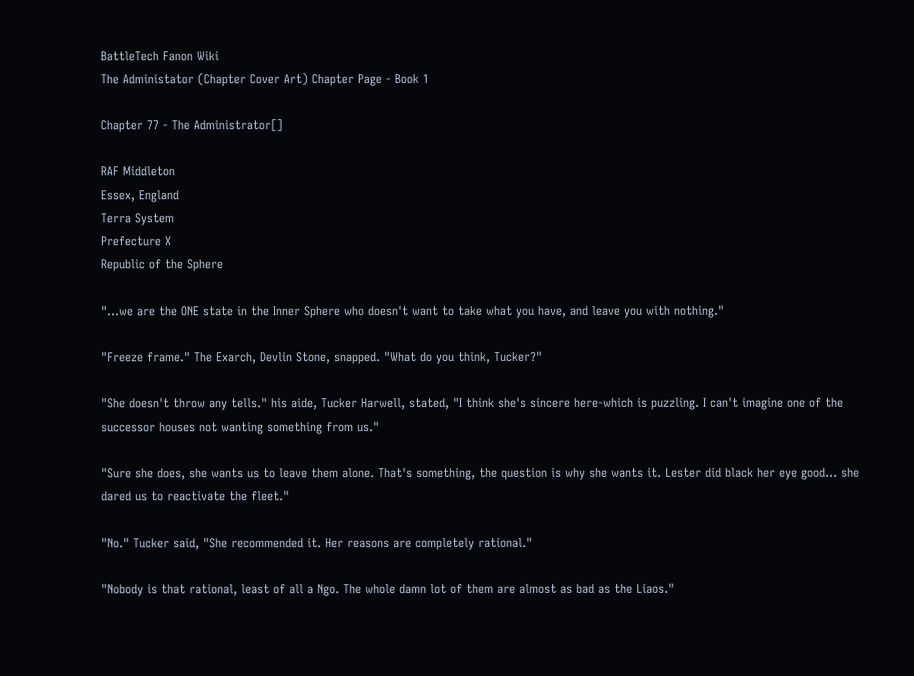BattleTech Fanon Wiki
The Administator (Chapter Cover Art) Chapter Page - Book 1

Chapter 77 - The Administrator[]

RAF Middleton
Essex, England
Terra System
Prefecture X
Republic of the Sphere

"...we are the ONE state in the Inner Sphere who doesn't want to take what you have, and leave you with nothing."

"Freeze frame." The Exarch, Devlin Stone, snapped. "What do you think, Tucker?"

"She doesn't throw any tells." his aide, Tucker Harwell, stated, "I think she's sincere here-which is puzzling. I can't imagine one of the successor houses not wanting something from us."

"Sure she does, she wants us to leave them alone. That's something, the question is why she wants it. Lester did black her eye good... she dared us to reactivate the fleet."

"No." Tucker said, "She recommended it. Her reasons are completely rational."

"Nobody is that rational, least of all a Ngo. The whole damn lot of them are almost as bad as the Liaos."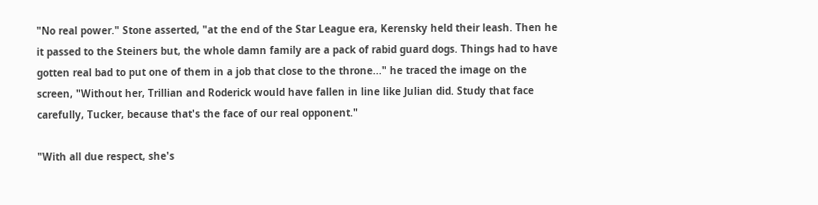"No real power." Stone asserted, "at the end of the Star League era, Kerensky held their leash. Then he it passed to the Steiners but, the whole damn family are a pack of rabid guard dogs. Things had to have gotten real bad to put one of them in a job that close to the throne..." he traced the image on the screen, "Without her, Trillian and Roderick would have fallen in line like Julian did. Study that face carefully, Tucker, because that's the face of our real opponent."

"With all due respect, she's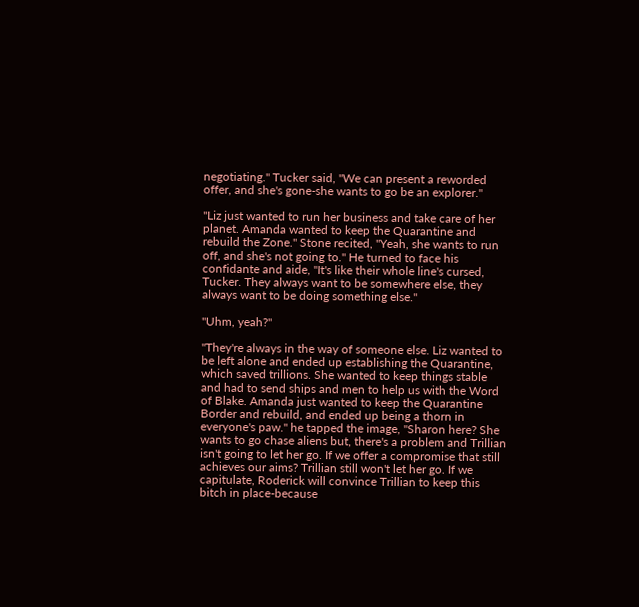negotiating." Tucker said, "We can present a reworded offer, and she's gone-she wants to go be an explorer."

"Liz just wanted to run her business and take care of her planet. Amanda wanted to keep the Quarantine and rebuild the Zone." Stone recited, "Yeah, she wants to run off, and she's not going to." He turned to face his confidante and aide, "It's like their whole line's cursed, Tucker. They always want to be somewhere else, they always want to be doing something else."

"Uhm, yeah?"

"They're always in the way of someone else. Liz wanted to be left alone and ended up establishing the Quarantine, which saved trillions. She wanted to keep things stable and had to send ships and men to help us with the Word of Blake. Amanda just wanted to keep the Quarantine Border and rebuild, and ended up being a thorn in everyone's paw." he tapped the image, "Sharon here? She wants to go chase aliens but, there's a problem and Trillian isn't going to let her go. If we offer a compromise that still achieves our aims? Trillian still won't let her go. If we capitulate, Roderick will convince Trillian to keep this bitch in place-because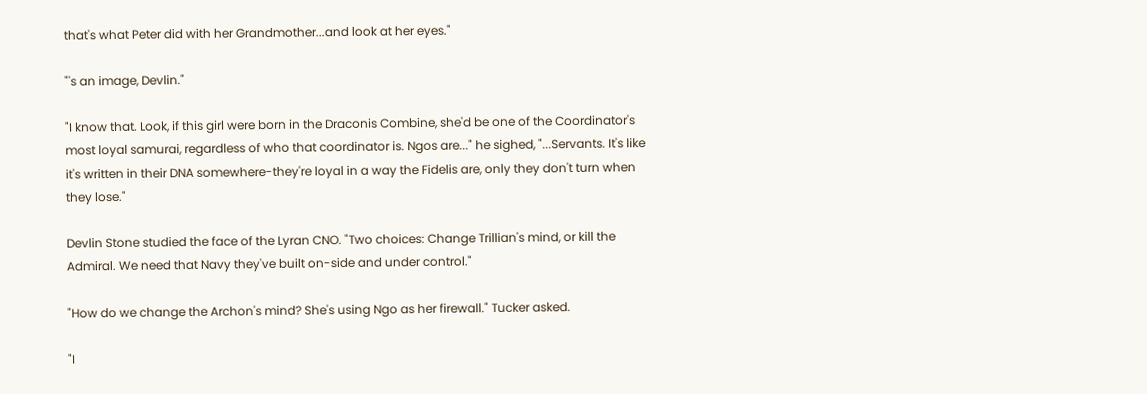that's what Peter did with her Grandmother...and look at her eyes."

"'s an image, Devlin."

"I know that. Look, if this girl were born in the Draconis Combine, she'd be one of the Coordinator's most loyal samurai, regardless of who that coordinator is. Ngos are..." he sighed, "...Servants. It's like it's written in their DNA somewhere-they're loyal in a way the Fidelis are, only they don't turn when they lose."

Devlin Stone studied the face of the Lyran CNO. "Two choices: Change Trillian's mind, or kill the Admiral. We need that Navy they've built on-side and under control."

"How do we change the Archon's mind? She's using Ngo as her firewall." Tucker asked.

"I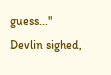guess..." Devlin sighed,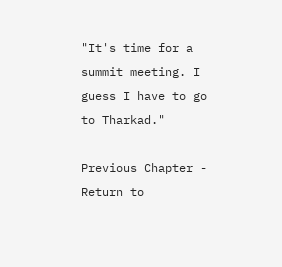"It's time for a summit meeting. I guess I have to go to Tharkad."

Previous Chapter - Return to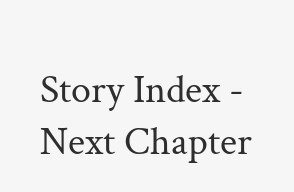Story Index - Next Chapter